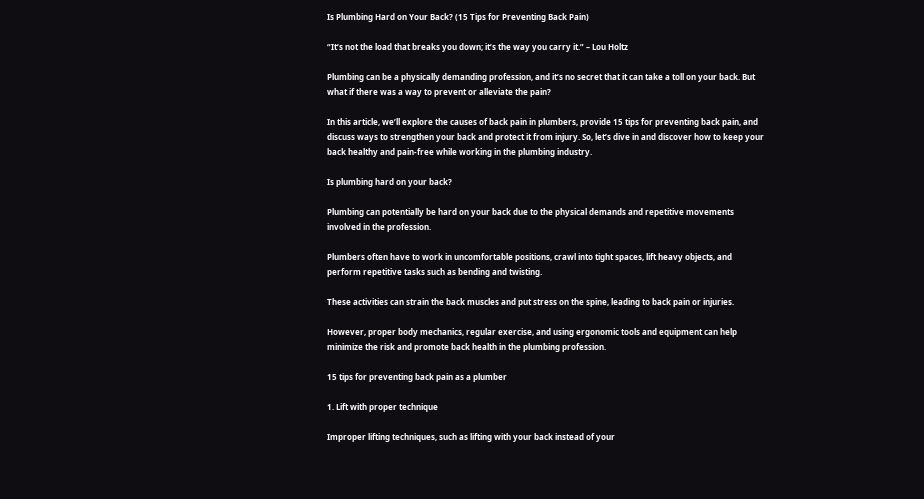Is Plumbing Hard on Your Back? (15 Tips for Preventing Back Pain)

“It’s not the load that breaks you down; it’s the way you carry it.” – Lou Holtz

Plumbing can be a physically demanding profession, and it’s no secret that it can take a toll on your back. But what if there was a way to prevent or alleviate the pain?

In this article, we’ll explore the causes of back pain in plumbers, provide 15 tips for preventing back pain, and discuss ways to strengthen your back and protect it from injury. So, let’s dive in and discover how to keep your back healthy and pain-free while working in the plumbing industry.

Is plumbing hard on your back?

Plumbing can potentially be hard on your back due to the physical demands and repetitive movements involved in the profession.

Plumbers often have to work in uncomfortable positions, crawl into tight spaces, lift heavy objects, and perform repetitive tasks such as bending and twisting.

These activities can strain the back muscles and put stress on the spine, leading to back pain or injuries.

However, proper body mechanics, regular exercise, and using ergonomic tools and equipment can help minimize the risk and promote back health in the plumbing profession.

15 tips for preventing back pain as a plumber

1. Lift with proper technique

Improper lifting techniques, such as lifting with your back instead of your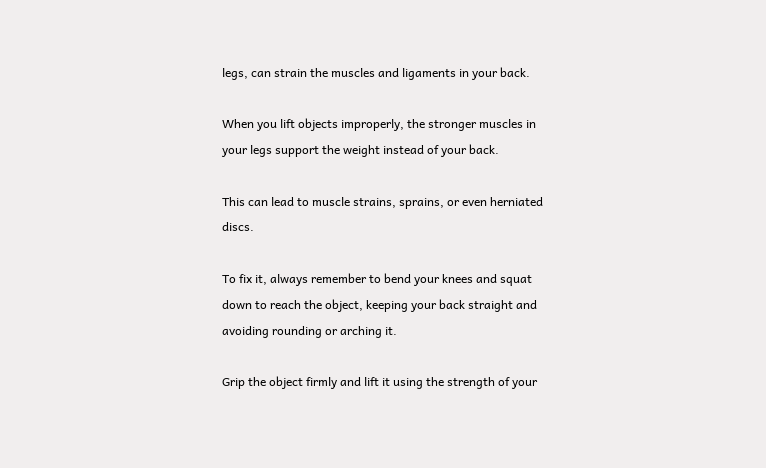legs, can strain the muscles and ligaments in your back.

When you lift objects improperly, the stronger muscles in your legs support the weight instead of your back.

This can lead to muscle strains, sprains, or even herniated discs.

To fix it, always remember to bend your knees and squat down to reach the object, keeping your back straight and avoiding rounding or arching it.

Grip the object firmly and lift it using the strength of your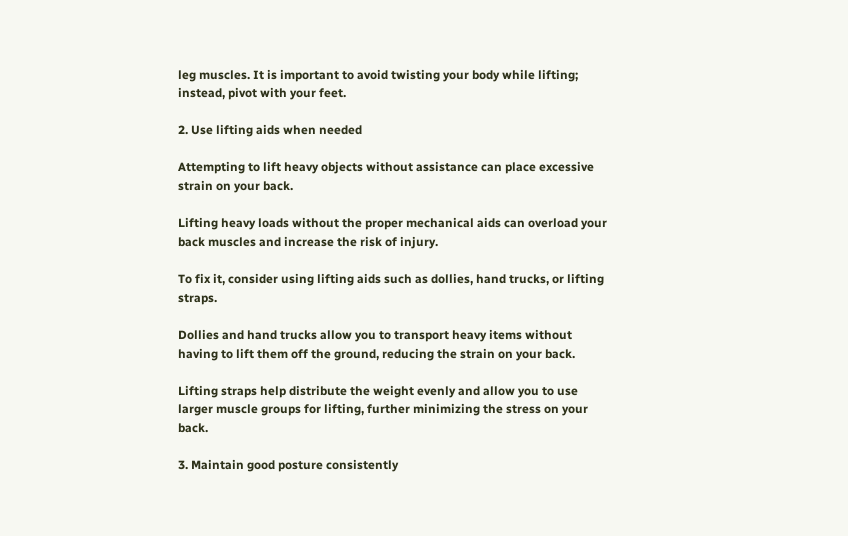leg muscles. It is important to avoid twisting your body while lifting; instead, pivot with your feet.

2. Use lifting aids when needed

Attempting to lift heavy objects without assistance can place excessive strain on your back.

Lifting heavy loads without the proper mechanical aids can overload your back muscles and increase the risk of injury.

To fix it, consider using lifting aids such as dollies, hand trucks, or lifting straps.

Dollies and hand trucks allow you to transport heavy items without having to lift them off the ground, reducing the strain on your back.

Lifting straps help distribute the weight evenly and allow you to use larger muscle groups for lifting, further minimizing the stress on your back.

3. Maintain good posture consistently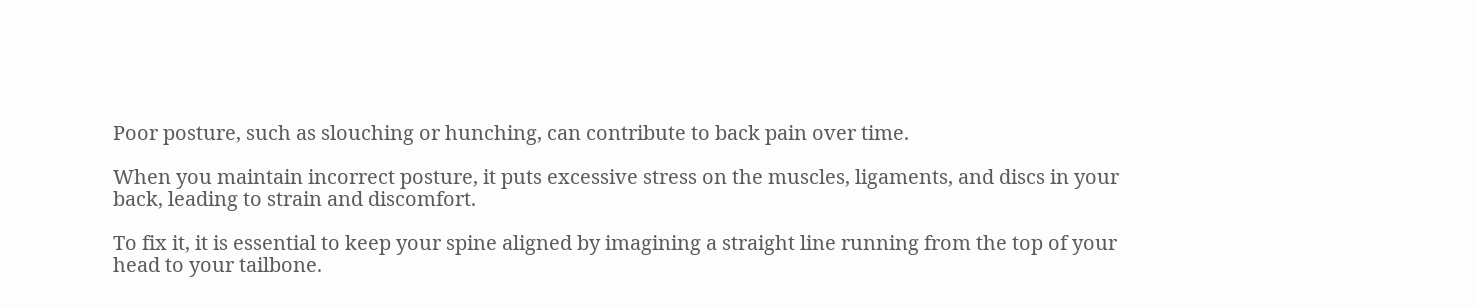Poor posture, such as slouching or hunching, can contribute to back pain over time.

When you maintain incorrect posture, it puts excessive stress on the muscles, ligaments, and discs in your back, leading to strain and discomfort.

To fix it, it is essential to keep your spine aligned by imagining a straight line running from the top of your head to your tailbone.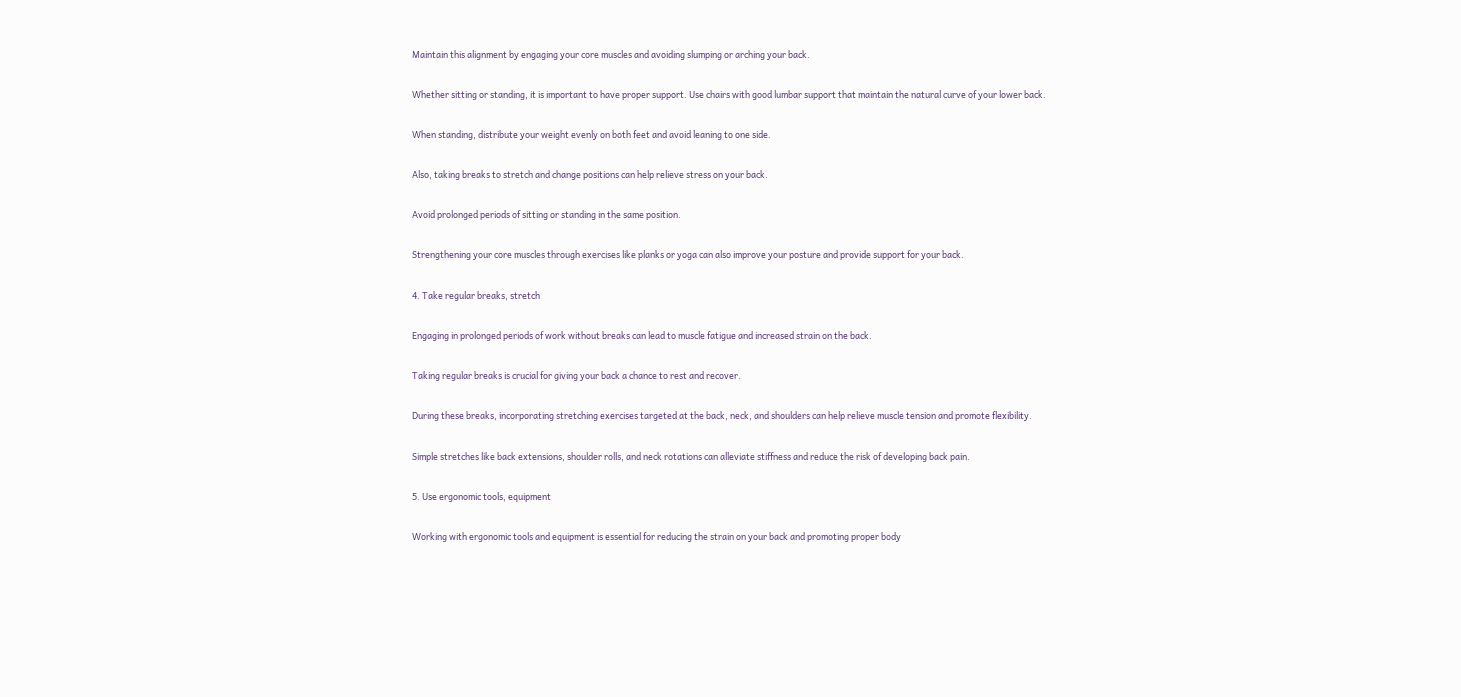Maintain this alignment by engaging your core muscles and avoiding slumping or arching your back.

Whether sitting or standing, it is important to have proper support. Use chairs with good lumbar support that maintain the natural curve of your lower back.

When standing, distribute your weight evenly on both feet and avoid leaning to one side.

Also, taking breaks to stretch and change positions can help relieve stress on your back.

Avoid prolonged periods of sitting or standing in the same position.

Strengthening your core muscles through exercises like planks or yoga can also improve your posture and provide support for your back.

4. Take regular breaks, stretch

Engaging in prolonged periods of work without breaks can lead to muscle fatigue and increased strain on the back.

Taking regular breaks is crucial for giving your back a chance to rest and recover.

During these breaks, incorporating stretching exercises targeted at the back, neck, and shoulders can help relieve muscle tension and promote flexibility.

Simple stretches like back extensions, shoulder rolls, and neck rotations can alleviate stiffness and reduce the risk of developing back pain.

5. Use ergonomic tools, equipment

Working with ergonomic tools and equipment is essential for reducing the strain on your back and promoting proper body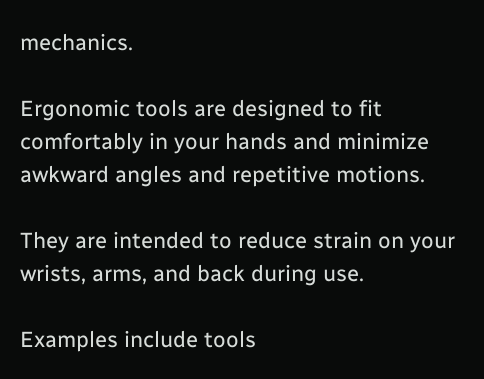mechanics.

Ergonomic tools are designed to fit comfortably in your hands and minimize awkward angles and repetitive motions.

They are intended to reduce strain on your wrists, arms, and back during use.

Examples include tools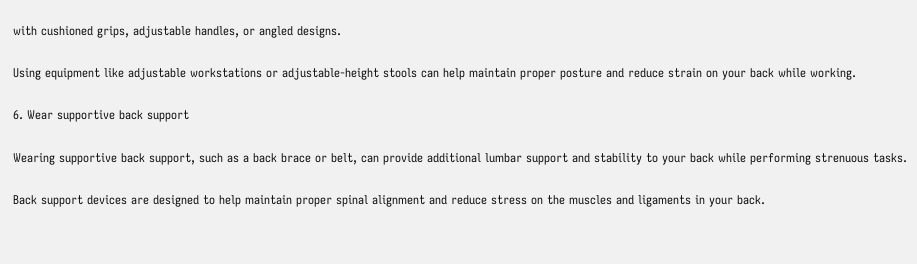with cushioned grips, adjustable handles, or angled designs.

Using equipment like adjustable workstations or adjustable-height stools can help maintain proper posture and reduce strain on your back while working.

6. Wear supportive back support

Wearing supportive back support, such as a back brace or belt, can provide additional lumbar support and stability to your back while performing strenuous tasks.

Back support devices are designed to help maintain proper spinal alignment and reduce stress on the muscles and ligaments in your back.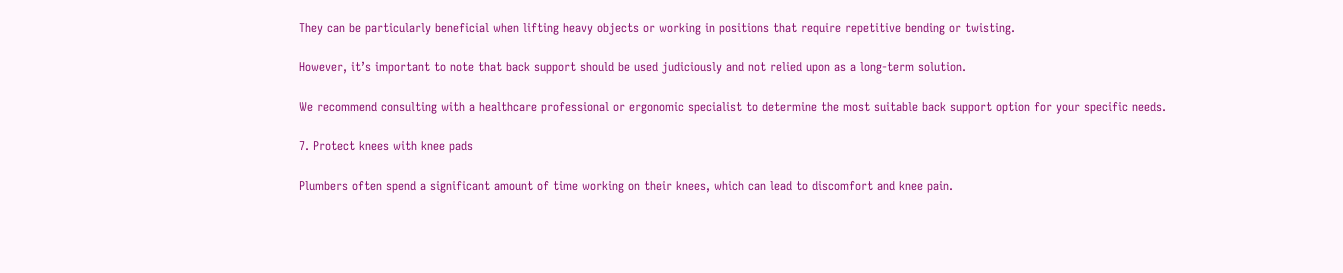They can be particularly beneficial when lifting heavy objects or working in positions that require repetitive bending or twisting.

However, it’s important to note that back support should be used judiciously and not relied upon as a long-term solution.

We recommend consulting with a healthcare professional or ergonomic specialist to determine the most suitable back support option for your specific needs.

7. Protect knees with knee pads

Plumbers often spend a significant amount of time working on their knees, which can lead to discomfort and knee pain.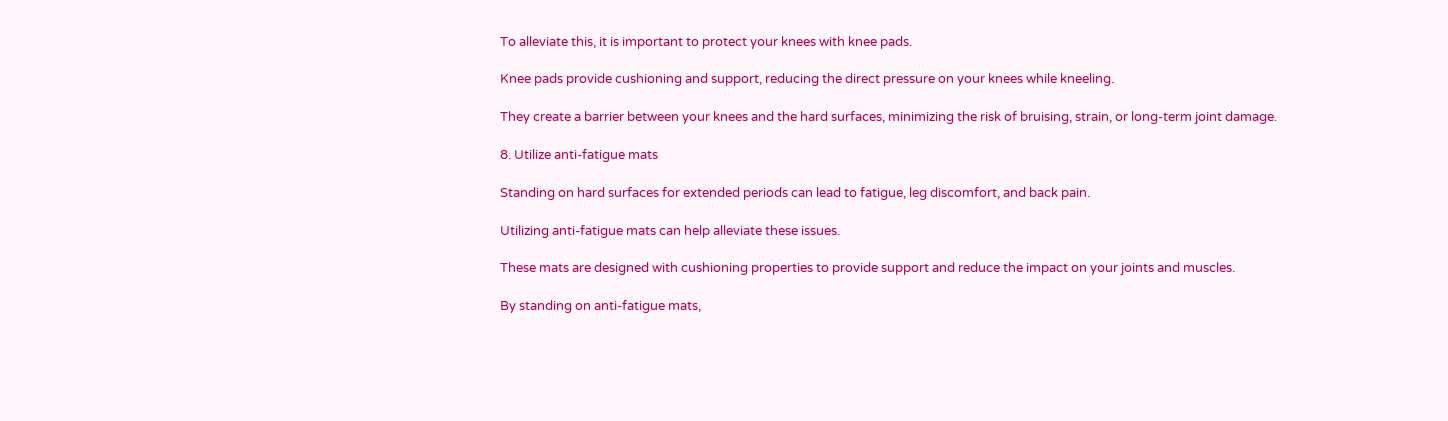To alleviate this, it is important to protect your knees with knee pads.

Knee pads provide cushioning and support, reducing the direct pressure on your knees while kneeling.

They create a barrier between your knees and the hard surfaces, minimizing the risk of bruising, strain, or long-term joint damage.

8. Utilize anti-fatigue mats

Standing on hard surfaces for extended periods can lead to fatigue, leg discomfort, and back pain.

Utilizing anti-fatigue mats can help alleviate these issues.

These mats are designed with cushioning properties to provide support and reduce the impact on your joints and muscles.

By standing on anti-fatigue mats,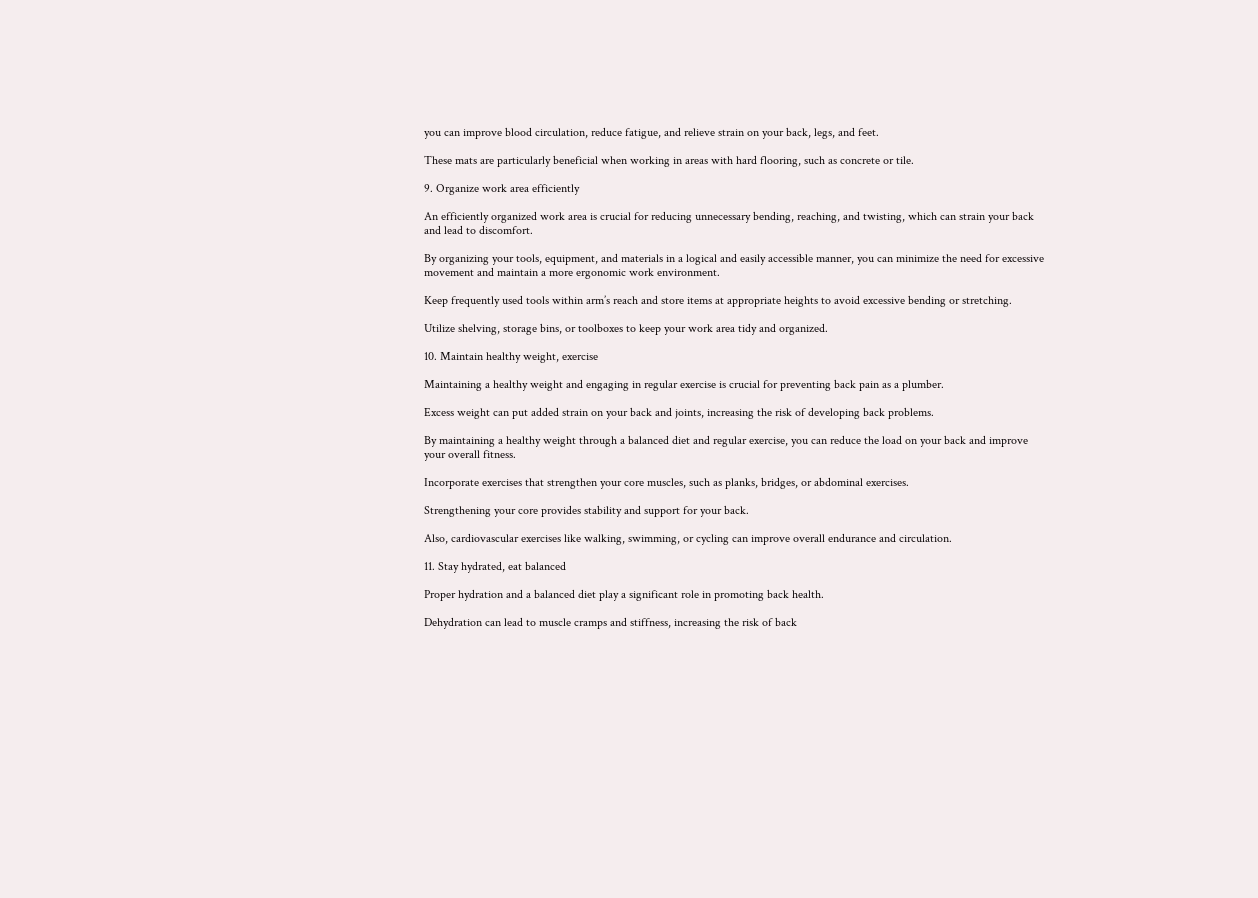you can improve blood circulation, reduce fatigue, and relieve strain on your back, legs, and feet.

These mats are particularly beneficial when working in areas with hard flooring, such as concrete or tile.

9. Organize work area efficiently

An efficiently organized work area is crucial for reducing unnecessary bending, reaching, and twisting, which can strain your back and lead to discomfort.

By organizing your tools, equipment, and materials in a logical and easily accessible manner, you can minimize the need for excessive movement and maintain a more ergonomic work environment.

Keep frequently used tools within arm’s reach and store items at appropriate heights to avoid excessive bending or stretching.

Utilize shelving, storage bins, or toolboxes to keep your work area tidy and organized.

10. Maintain healthy weight, exercise

Maintaining a healthy weight and engaging in regular exercise is crucial for preventing back pain as a plumber.

Excess weight can put added strain on your back and joints, increasing the risk of developing back problems.

By maintaining a healthy weight through a balanced diet and regular exercise, you can reduce the load on your back and improve your overall fitness.

Incorporate exercises that strengthen your core muscles, such as planks, bridges, or abdominal exercises.

Strengthening your core provides stability and support for your back.

Also, cardiovascular exercises like walking, swimming, or cycling can improve overall endurance and circulation.

11. Stay hydrated, eat balanced

Proper hydration and a balanced diet play a significant role in promoting back health.

Dehydration can lead to muscle cramps and stiffness, increasing the risk of back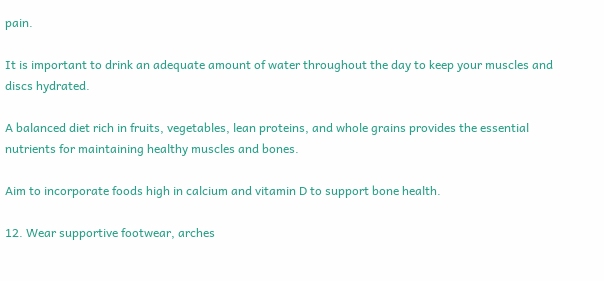pain.

It is important to drink an adequate amount of water throughout the day to keep your muscles and discs hydrated.

A balanced diet rich in fruits, vegetables, lean proteins, and whole grains provides the essential nutrients for maintaining healthy muscles and bones.

Aim to incorporate foods high in calcium and vitamin D to support bone health.

12. Wear supportive footwear, arches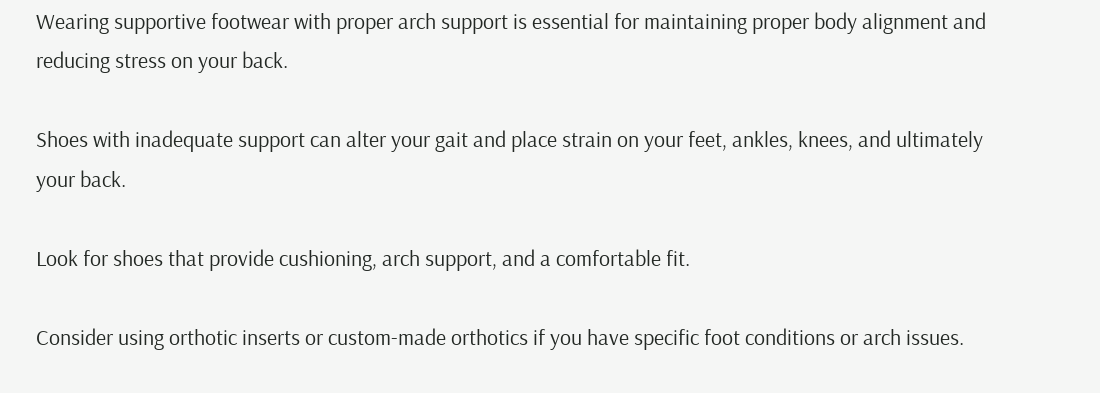Wearing supportive footwear with proper arch support is essential for maintaining proper body alignment and reducing stress on your back.

Shoes with inadequate support can alter your gait and place strain on your feet, ankles, knees, and ultimately your back.

Look for shoes that provide cushioning, arch support, and a comfortable fit.

Consider using orthotic inserts or custom-made orthotics if you have specific foot conditions or arch issues.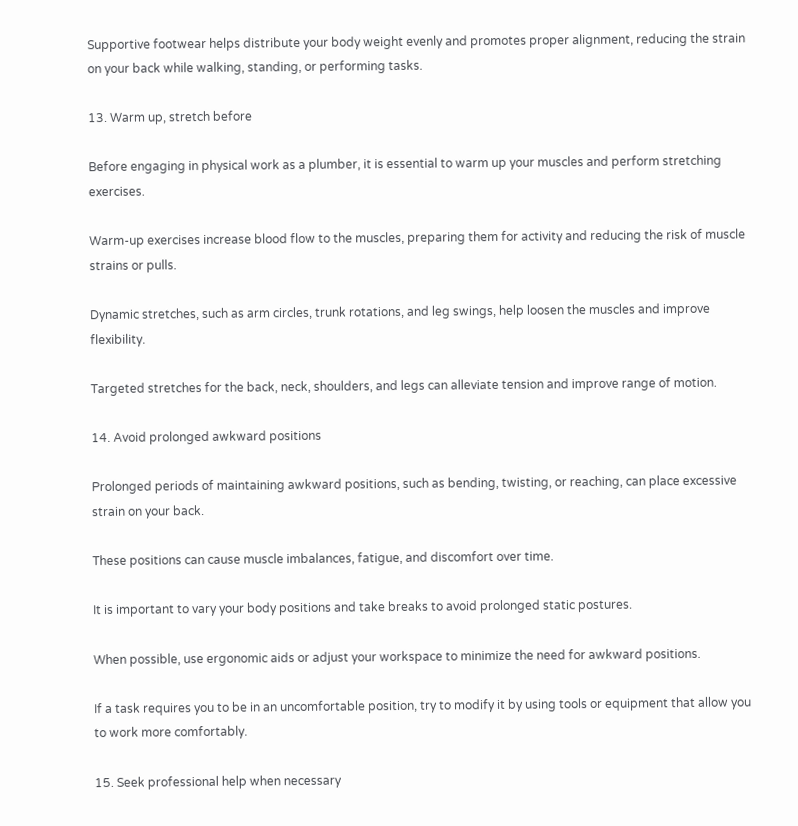Supportive footwear helps distribute your body weight evenly and promotes proper alignment, reducing the strain on your back while walking, standing, or performing tasks.

13. Warm up, stretch before

Before engaging in physical work as a plumber, it is essential to warm up your muscles and perform stretching exercises.

Warm-up exercises increase blood flow to the muscles, preparing them for activity and reducing the risk of muscle strains or pulls.

Dynamic stretches, such as arm circles, trunk rotations, and leg swings, help loosen the muscles and improve flexibility.

Targeted stretches for the back, neck, shoulders, and legs can alleviate tension and improve range of motion.

14. Avoid prolonged awkward positions

Prolonged periods of maintaining awkward positions, such as bending, twisting, or reaching, can place excessive strain on your back.

These positions can cause muscle imbalances, fatigue, and discomfort over time.

It is important to vary your body positions and take breaks to avoid prolonged static postures.

When possible, use ergonomic aids or adjust your workspace to minimize the need for awkward positions.

If a task requires you to be in an uncomfortable position, try to modify it by using tools or equipment that allow you to work more comfortably.

15. Seek professional help when necessary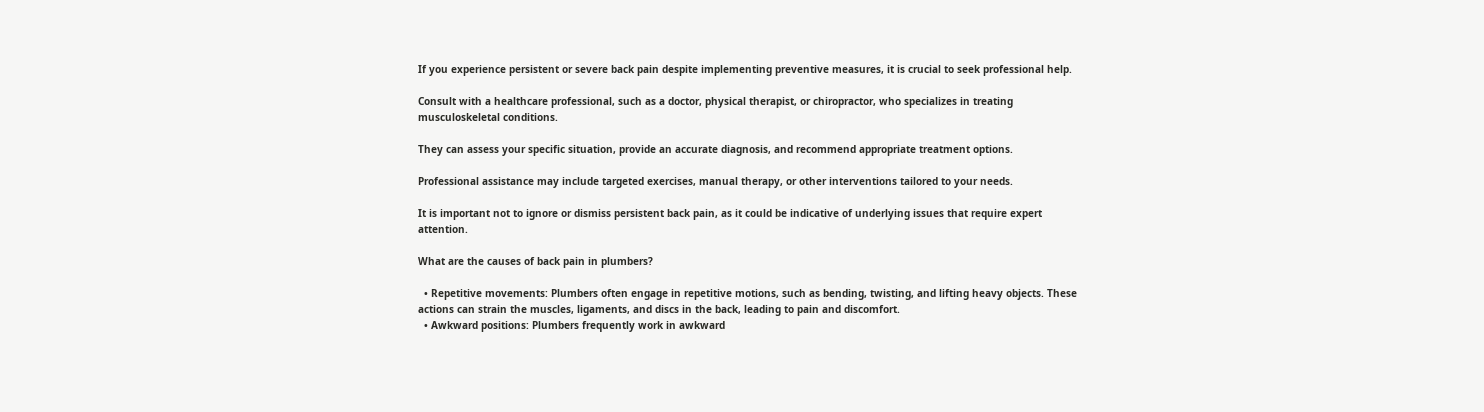If you experience persistent or severe back pain despite implementing preventive measures, it is crucial to seek professional help.

Consult with a healthcare professional, such as a doctor, physical therapist, or chiropractor, who specializes in treating musculoskeletal conditions.

They can assess your specific situation, provide an accurate diagnosis, and recommend appropriate treatment options.

Professional assistance may include targeted exercises, manual therapy, or other interventions tailored to your needs.

It is important not to ignore or dismiss persistent back pain, as it could be indicative of underlying issues that require expert attention.

What are the causes of back pain in plumbers?

  • Repetitive movements: Plumbers often engage in repetitive motions, such as bending, twisting, and lifting heavy objects. These actions can strain the muscles, ligaments, and discs in the back, leading to pain and discomfort.
  • Awkward positions: Plumbers frequently work in awkward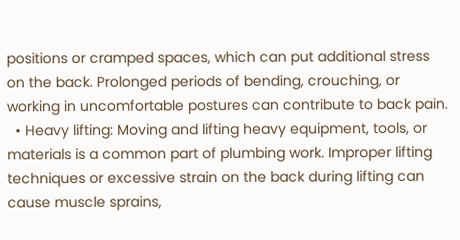positions or cramped spaces, which can put additional stress on the back. Prolonged periods of bending, crouching, or working in uncomfortable postures can contribute to back pain.
  • Heavy lifting: Moving and lifting heavy equipment, tools, or materials is a common part of plumbing work. Improper lifting techniques or excessive strain on the back during lifting can cause muscle sprains,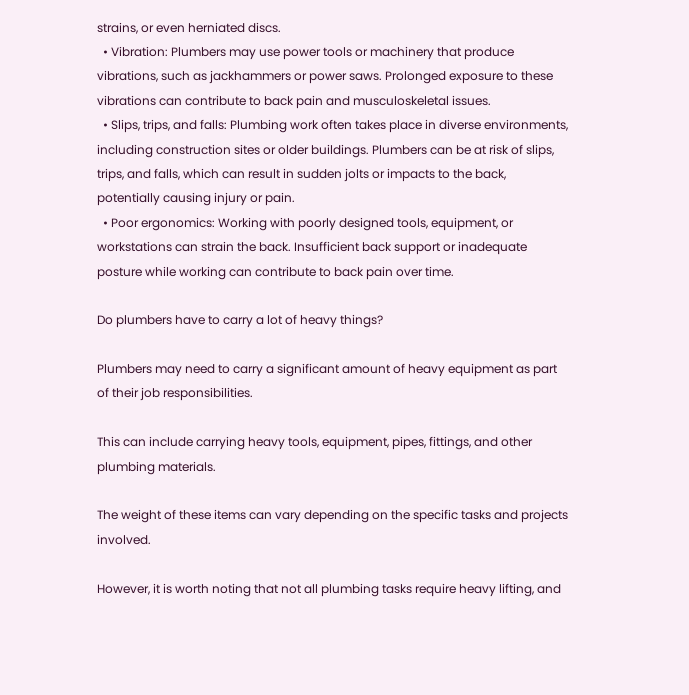strains, or even herniated discs.
  • Vibration: Plumbers may use power tools or machinery that produce vibrations, such as jackhammers or power saws. Prolonged exposure to these vibrations can contribute to back pain and musculoskeletal issues.
  • Slips, trips, and falls: Plumbing work often takes place in diverse environments, including construction sites or older buildings. Plumbers can be at risk of slips, trips, and falls, which can result in sudden jolts or impacts to the back, potentially causing injury or pain.
  • Poor ergonomics: Working with poorly designed tools, equipment, or workstations can strain the back. Insufficient back support or inadequate posture while working can contribute to back pain over time.

Do plumbers have to carry a lot of heavy things?

Plumbers may need to carry a significant amount of heavy equipment as part of their job responsibilities.

This can include carrying heavy tools, equipment, pipes, fittings, and other plumbing materials.

The weight of these items can vary depending on the specific tasks and projects involved.

However, it is worth noting that not all plumbing tasks require heavy lifting, and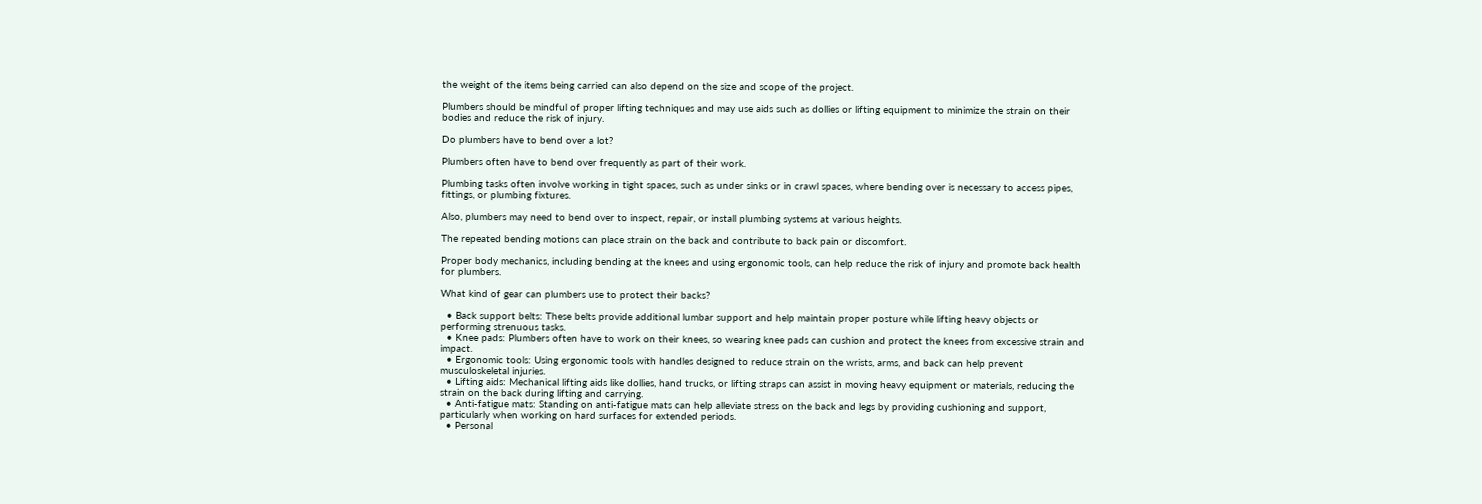the weight of the items being carried can also depend on the size and scope of the project.

Plumbers should be mindful of proper lifting techniques and may use aids such as dollies or lifting equipment to minimize the strain on their bodies and reduce the risk of injury.

Do plumbers have to bend over a lot?

Plumbers often have to bend over frequently as part of their work.

Plumbing tasks often involve working in tight spaces, such as under sinks or in crawl spaces, where bending over is necessary to access pipes, fittings, or plumbing fixtures.

Also, plumbers may need to bend over to inspect, repair, or install plumbing systems at various heights.

The repeated bending motions can place strain on the back and contribute to back pain or discomfort.

Proper body mechanics, including bending at the knees and using ergonomic tools, can help reduce the risk of injury and promote back health for plumbers.

What kind of gear can plumbers use to protect their backs?

  • Back support belts: These belts provide additional lumbar support and help maintain proper posture while lifting heavy objects or performing strenuous tasks.
  • Knee pads: Plumbers often have to work on their knees, so wearing knee pads can cushion and protect the knees from excessive strain and impact.
  • Ergonomic tools: Using ergonomic tools with handles designed to reduce strain on the wrists, arms, and back can help prevent musculoskeletal injuries.
  • Lifting aids: Mechanical lifting aids like dollies, hand trucks, or lifting straps can assist in moving heavy equipment or materials, reducing the strain on the back during lifting and carrying.
  • Anti-fatigue mats: Standing on anti-fatigue mats can help alleviate stress on the back and legs by providing cushioning and support, particularly when working on hard surfaces for extended periods.
  • Personal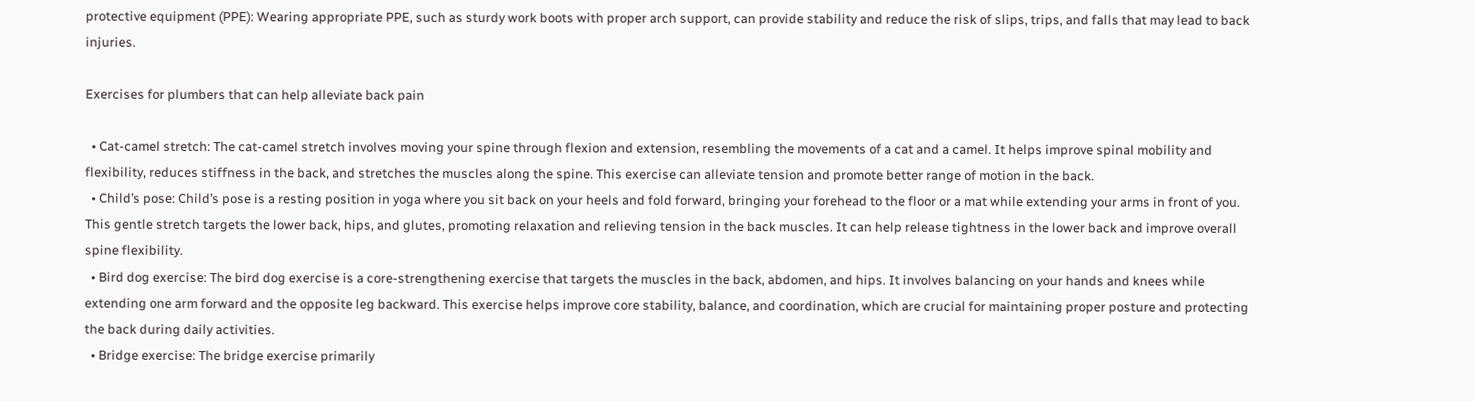protective equipment (PPE): Wearing appropriate PPE, such as sturdy work boots with proper arch support, can provide stability and reduce the risk of slips, trips, and falls that may lead to back injuries.

Exercises for plumbers that can help alleviate back pain

  • Cat-camel stretch: The cat-camel stretch involves moving your spine through flexion and extension, resembling the movements of a cat and a camel. It helps improve spinal mobility and flexibility, reduces stiffness in the back, and stretches the muscles along the spine. This exercise can alleviate tension and promote better range of motion in the back.
  • Child’s pose: Child’s pose is a resting position in yoga where you sit back on your heels and fold forward, bringing your forehead to the floor or a mat while extending your arms in front of you. This gentle stretch targets the lower back, hips, and glutes, promoting relaxation and relieving tension in the back muscles. It can help release tightness in the lower back and improve overall spine flexibility.
  • Bird dog exercise: The bird dog exercise is a core-strengthening exercise that targets the muscles in the back, abdomen, and hips. It involves balancing on your hands and knees while extending one arm forward and the opposite leg backward. This exercise helps improve core stability, balance, and coordination, which are crucial for maintaining proper posture and protecting the back during daily activities.
  • Bridge exercise: The bridge exercise primarily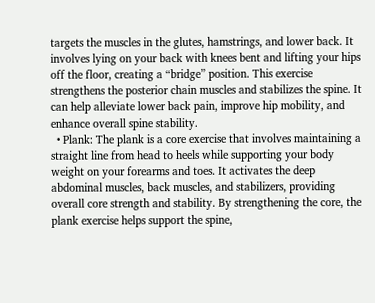targets the muscles in the glutes, hamstrings, and lower back. It involves lying on your back with knees bent and lifting your hips off the floor, creating a “bridge” position. This exercise strengthens the posterior chain muscles and stabilizes the spine. It can help alleviate lower back pain, improve hip mobility, and enhance overall spine stability.
  • Plank: The plank is a core exercise that involves maintaining a straight line from head to heels while supporting your body weight on your forearms and toes. It activates the deep abdominal muscles, back muscles, and stabilizers, providing overall core strength and stability. By strengthening the core, the plank exercise helps support the spine,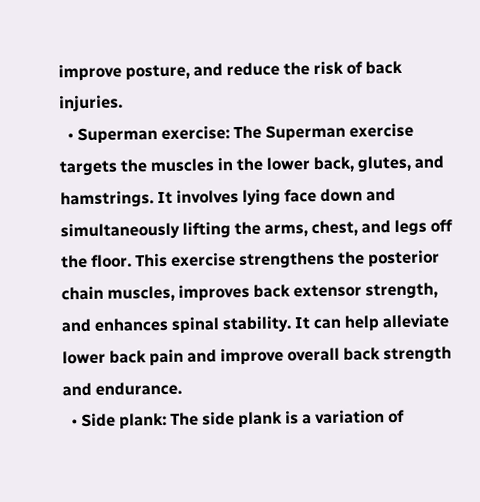improve posture, and reduce the risk of back injuries.
  • Superman exercise: The Superman exercise targets the muscles in the lower back, glutes, and hamstrings. It involves lying face down and simultaneously lifting the arms, chest, and legs off the floor. This exercise strengthens the posterior chain muscles, improves back extensor strength, and enhances spinal stability. It can help alleviate lower back pain and improve overall back strength and endurance.
  • Side plank: The side plank is a variation of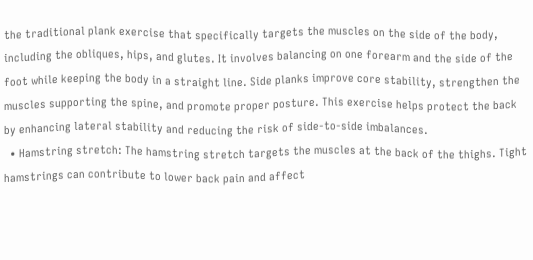the traditional plank exercise that specifically targets the muscles on the side of the body, including the obliques, hips, and glutes. It involves balancing on one forearm and the side of the foot while keeping the body in a straight line. Side planks improve core stability, strengthen the muscles supporting the spine, and promote proper posture. This exercise helps protect the back by enhancing lateral stability and reducing the risk of side-to-side imbalances.
  • Hamstring stretch: The hamstring stretch targets the muscles at the back of the thighs. Tight hamstrings can contribute to lower back pain and affect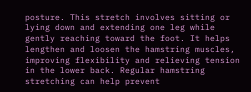posture. This stretch involves sitting or lying down and extending one leg while gently reaching toward the foot. It helps lengthen and loosen the hamstring muscles, improving flexibility and relieving tension in the lower back. Regular hamstring stretching can help prevent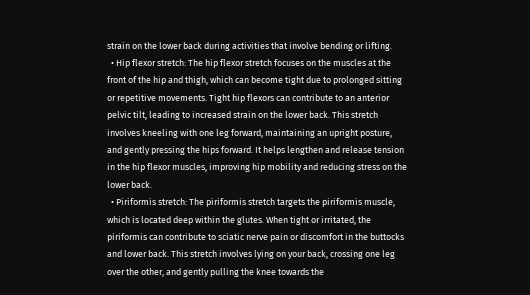strain on the lower back during activities that involve bending or lifting.
  • Hip flexor stretch: The hip flexor stretch focuses on the muscles at the front of the hip and thigh, which can become tight due to prolonged sitting or repetitive movements. Tight hip flexors can contribute to an anterior pelvic tilt, leading to increased strain on the lower back. This stretch involves kneeling with one leg forward, maintaining an upright posture, and gently pressing the hips forward. It helps lengthen and release tension in the hip flexor muscles, improving hip mobility and reducing stress on the lower back.
  • Piriformis stretch: The piriformis stretch targets the piriformis muscle, which is located deep within the glutes. When tight or irritated, the piriformis can contribute to sciatic nerve pain or discomfort in the buttocks and lower back. This stretch involves lying on your back, crossing one leg over the other, and gently pulling the knee towards the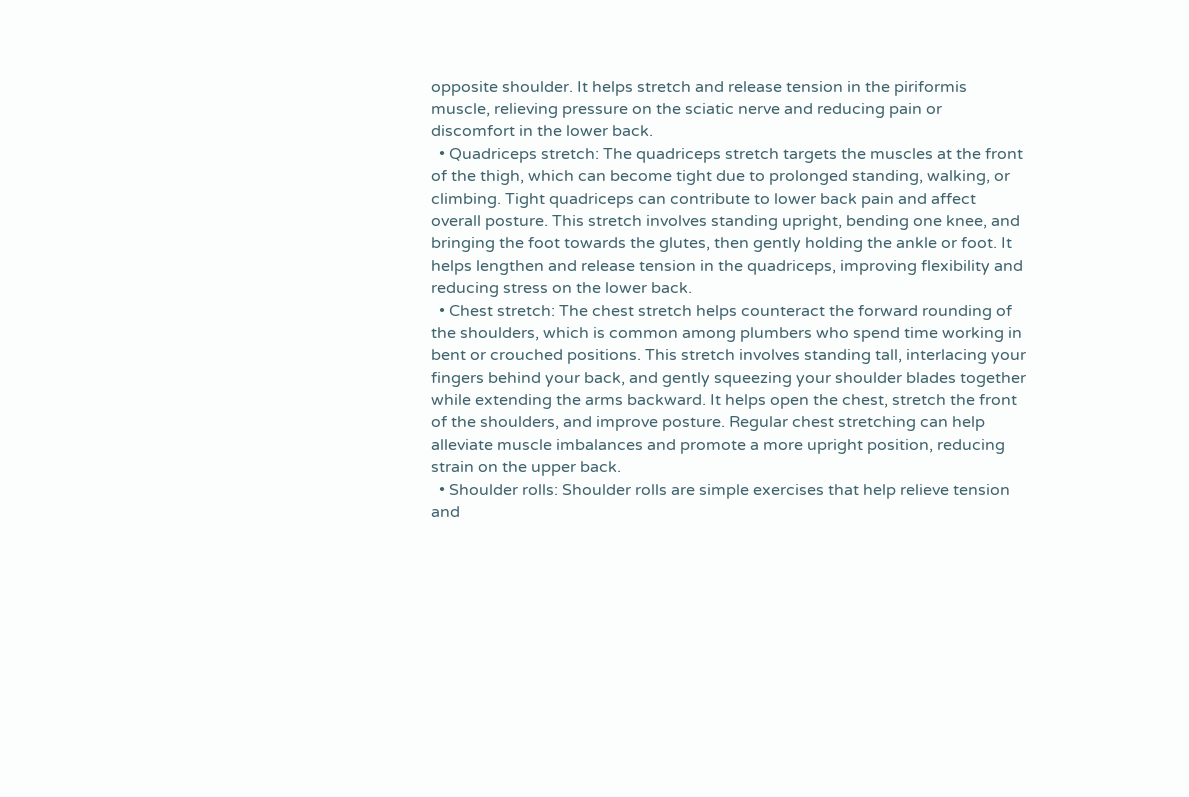opposite shoulder. It helps stretch and release tension in the piriformis muscle, relieving pressure on the sciatic nerve and reducing pain or discomfort in the lower back.
  • Quadriceps stretch: The quadriceps stretch targets the muscles at the front of the thigh, which can become tight due to prolonged standing, walking, or climbing. Tight quadriceps can contribute to lower back pain and affect overall posture. This stretch involves standing upright, bending one knee, and bringing the foot towards the glutes, then gently holding the ankle or foot. It helps lengthen and release tension in the quadriceps, improving flexibility and reducing stress on the lower back.
  • Chest stretch: The chest stretch helps counteract the forward rounding of the shoulders, which is common among plumbers who spend time working in bent or crouched positions. This stretch involves standing tall, interlacing your fingers behind your back, and gently squeezing your shoulder blades together while extending the arms backward. It helps open the chest, stretch the front of the shoulders, and improve posture. Regular chest stretching can help alleviate muscle imbalances and promote a more upright position, reducing strain on the upper back.
  • Shoulder rolls: Shoulder rolls are simple exercises that help relieve tension and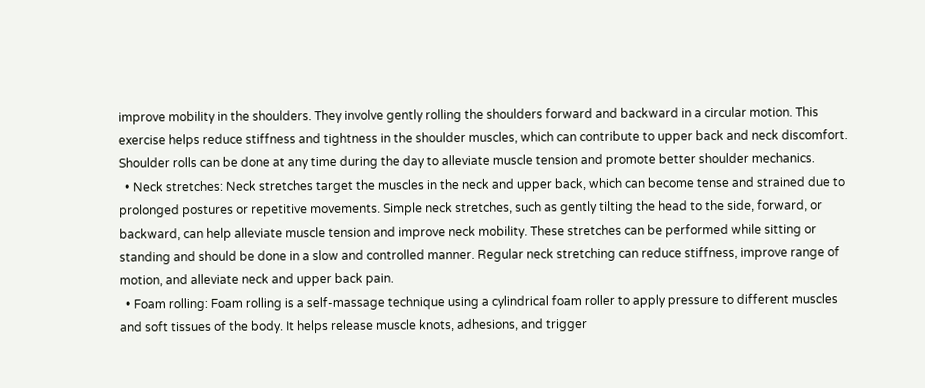improve mobility in the shoulders. They involve gently rolling the shoulders forward and backward in a circular motion. This exercise helps reduce stiffness and tightness in the shoulder muscles, which can contribute to upper back and neck discomfort. Shoulder rolls can be done at any time during the day to alleviate muscle tension and promote better shoulder mechanics.
  • Neck stretches: Neck stretches target the muscles in the neck and upper back, which can become tense and strained due to prolonged postures or repetitive movements. Simple neck stretches, such as gently tilting the head to the side, forward, or backward, can help alleviate muscle tension and improve neck mobility. These stretches can be performed while sitting or standing and should be done in a slow and controlled manner. Regular neck stretching can reduce stiffness, improve range of motion, and alleviate neck and upper back pain.
  • Foam rolling: Foam rolling is a self-massage technique using a cylindrical foam roller to apply pressure to different muscles and soft tissues of the body. It helps release muscle knots, adhesions, and trigger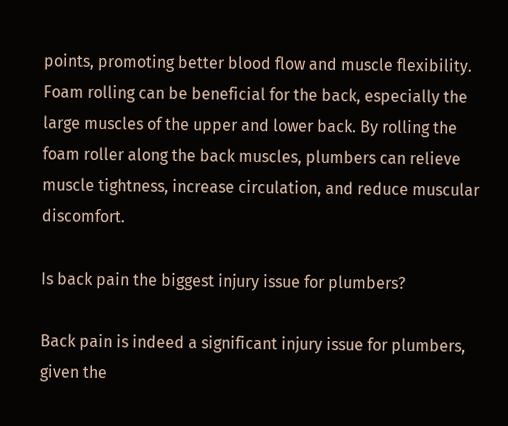points, promoting better blood flow and muscle flexibility. Foam rolling can be beneficial for the back, especially the large muscles of the upper and lower back. By rolling the foam roller along the back muscles, plumbers can relieve muscle tightness, increase circulation, and reduce muscular discomfort.

Is back pain the biggest injury issue for plumbers?

Back pain is indeed a significant injury issue for plumbers, given the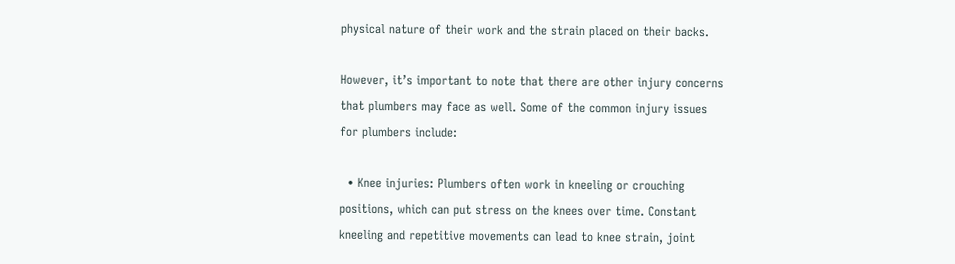physical nature of their work and the strain placed on their backs.

However, it’s important to note that there are other injury concerns that plumbers may face as well. Some of the common injury issues for plumbers include:

  • Knee injuries: Plumbers often work in kneeling or crouching positions, which can put stress on the knees over time. Constant kneeling and repetitive movements can lead to knee strain, joint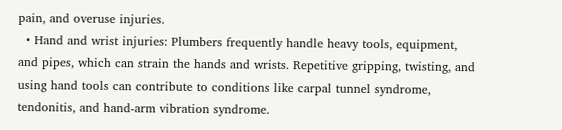pain, and overuse injuries.
  • Hand and wrist injuries: Plumbers frequently handle heavy tools, equipment, and pipes, which can strain the hands and wrists. Repetitive gripping, twisting, and using hand tools can contribute to conditions like carpal tunnel syndrome, tendonitis, and hand-arm vibration syndrome.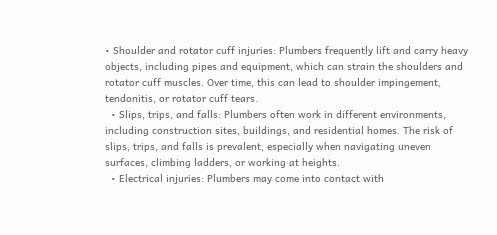• Shoulder and rotator cuff injuries: Plumbers frequently lift and carry heavy objects, including pipes and equipment, which can strain the shoulders and rotator cuff muscles. Over time, this can lead to shoulder impingement, tendonitis, or rotator cuff tears.
  • Slips, trips, and falls: Plumbers often work in different environments, including construction sites, buildings, and residential homes. The risk of slips, trips, and falls is prevalent, especially when navigating uneven surfaces, climbing ladders, or working at heights.
  • Electrical injuries: Plumbers may come into contact with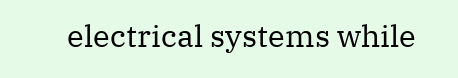electrical systems while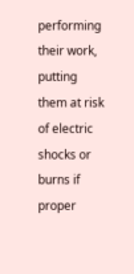performing their work, putting them at risk of electric shocks or burns if proper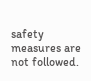safety measures are not followed.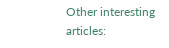Other interesting articles: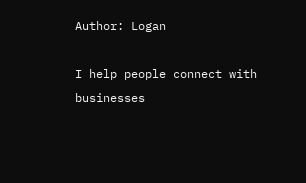Author: Logan

I help people connect with businesses